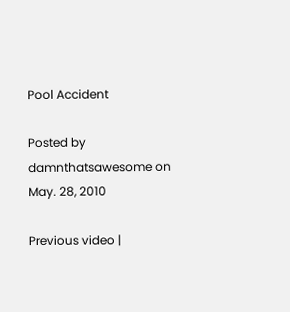Pool Accident

Posted by damnthatsawesome on May. 28, 2010

Previous video |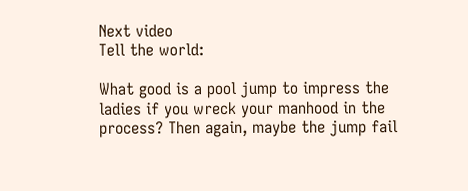Next video
Tell the world:

What good is a pool jump to impress the ladies if you wreck your manhood in the process? Then again, maybe the jump fail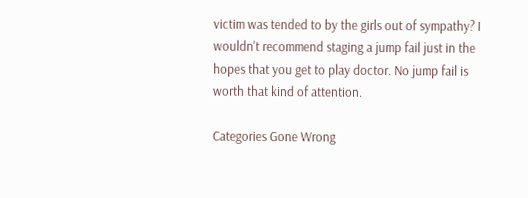victim was tended to by the girls out of sympathy? I wouldn't recommend staging a jump fail just in the hopes that you get to play doctor. No jump fail is worth that kind of attention.

Categories Gone Wrong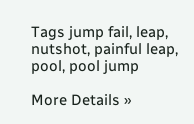Tags jump fail, leap, nutshot, painful leap, pool, pool jump

More Details »